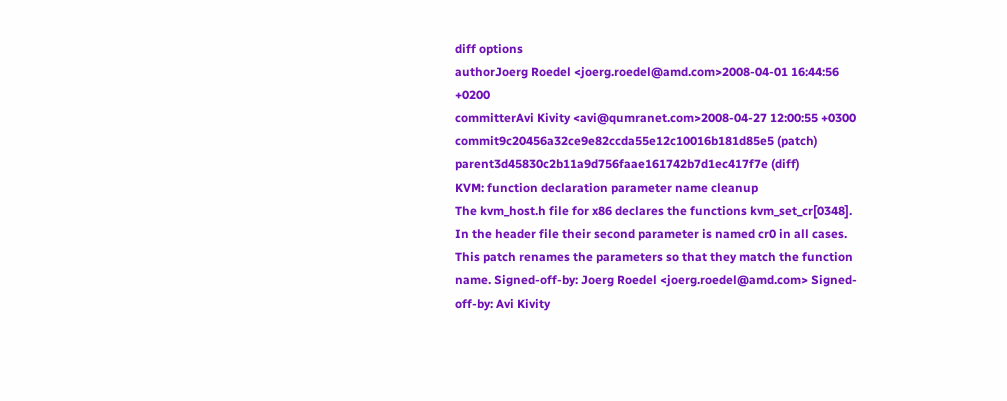diff options
authorJoerg Roedel <joerg.roedel@amd.com>2008-04-01 16:44:56 +0200
committerAvi Kivity <avi@qumranet.com>2008-04-27 12:00:55 +0300
commit9c20456a32ce9e82ccda55e12c10016b181d85e5 (patch)
parent3d45830c2b11a9d756faae161742b7d1ec417f7e (diff)
KVM: function declaration parameter name cleanup
The kvm_host.h file for x86 declares the functions kvm_set_cr[0348]. In the header file their second parameter is named cr0 in all cases. This patch renames the parameters so that they match the function name. Signed-off-by: Joerg Roedel <joerg.roedel@amd.com> Signed-off-by: Avi Kivity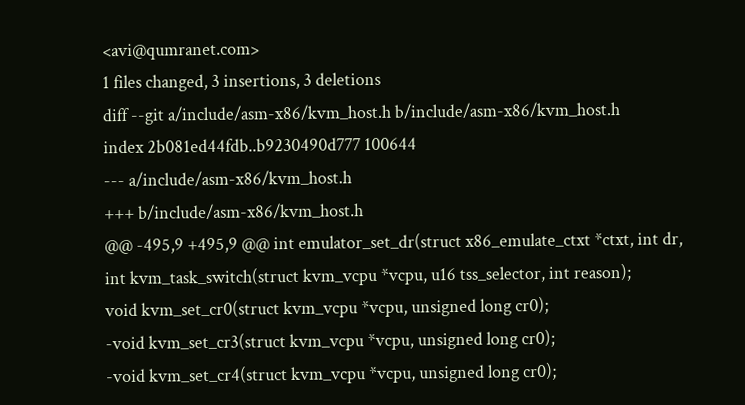<avi@qumranet.com>
1 files changed, 3 insertions, 3 deletions
diff --git a/include/asm-x86/kvm_host.h b/include/asm-x86/kvm_host.h
index 2b081ed44fdb..b9230490d777 100644
--- a/include/asm-x86/kvm_host.h
+++ b/include/asm-x86/kvm_host.h
@@ -495,9 +495,9 @@ int emulator_set_dr(struct x86_emulate_ctxt *ctxt, int dr,
int kvm_task_switch(struct kvm_vcpu *vcpu, u16 tss_selector, int reason);
void kvm_set_cr0(struct kvm_vcpu *vcpu, unsigned long cr0);
-void kvm_set_cr3(struct kvm_vcpu *vcpu, unsigned long cr0);
-void kvm_set_cr4(struct kvm_vcpu *vcpu, unsigned long cr0);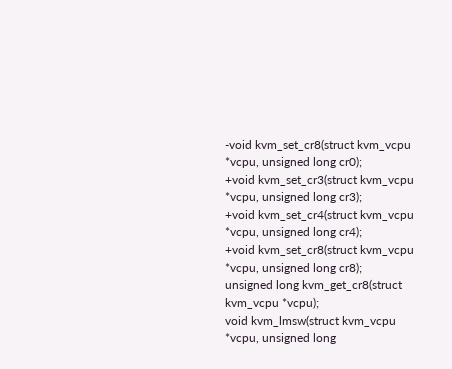-void kvm_set_cr8(struct kvm_vcpu *vcpu, unsigned long cr0);
+void kvm_set_cr3(struct kvm_vcpu *vcpu, unsigned long cr3);
+void kvm_set_cr4(struct kvm_vcpu *vcpu, unsigned long cr4);
+void kvm_set_cr8(struct kvm_vcpu *vcpu, unsigned long cr8);
unsigned long kvm_get_cr8(struct kvm_vcpu *vcpu);
void kvm_lmsw(struct kvm_vcpu *vcpu, unsigned long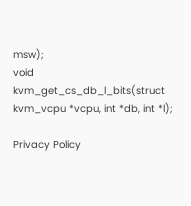msw);
void kvm_get_cs_db_l_bits(struct kvm_vcpu *vcpu, int *db, int *l);

Privacy Policy